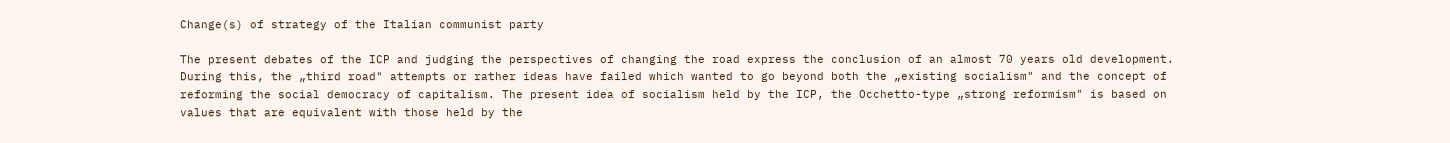Change(s) of strategy of the Italian communist party

The present debates of the ICP and judging the perspectives of changing the road express the conclusion of an almost 70 years old development. During this, the „third road" attempts or rather ideas have failed which wanted to go beyond both the „existing socialism" and the concept of reforming the social democracy of capitalism. The present idea of socialism held by the ICP, the Occhetto-type „strong reformism" is based on values that are equivalent with those held by the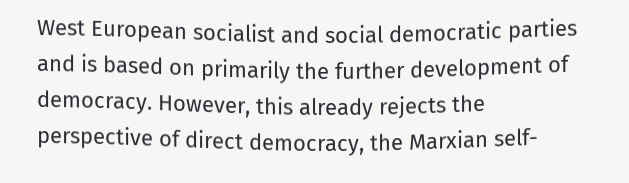West European socialist and social democratic parties and is based on primarily the further development of democracy. However, this already rejects the perspective of direct democracy, the Marxian self-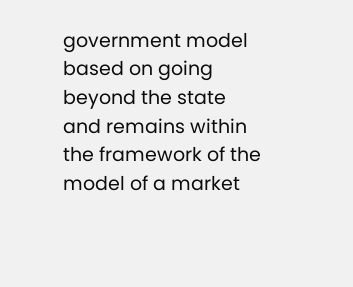government model based on going beyond the state and remains within the framework of the model of a market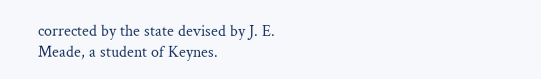corrected by the state devised by J. E. Meade, a student of Keynes.